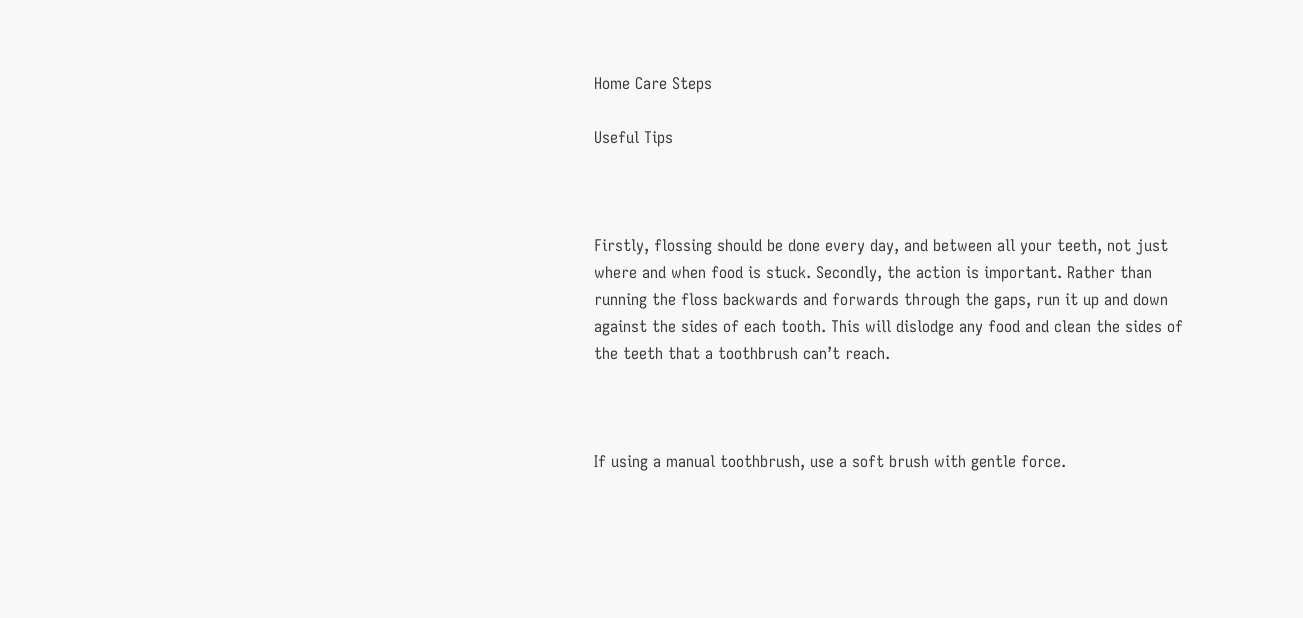Home Care Steps

Useful Tips



Firstly, flossing should be done every day, and between all your teeth, not just where and when food is stuck. Secondly, the action is important. Rather than running the floss backwards and forwards through the gaps, run it up and down against the sides of each tooth. This will dislodge any food and clean the sides of the teeth that a toothbrush can’t reach.



If using a manual toothbrush, use a soft brush with gentle force.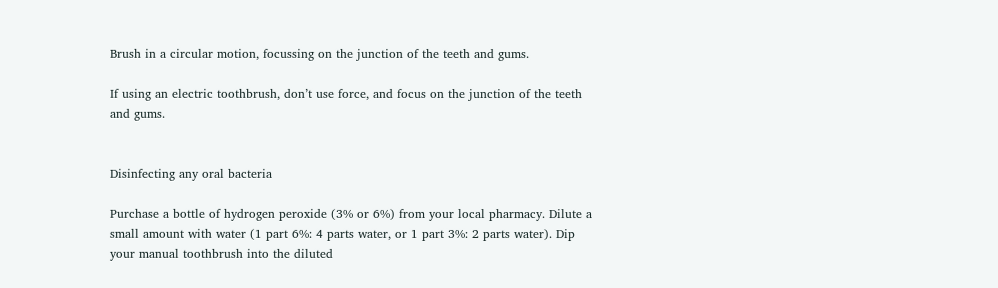Brush in a circular motion, focussing on the junction of the teeth and gums.

If using an electric toothbrush, don’t use force, and focus on the junction of the teeth and gums.


Disinfecting any oral bacteria

Purchase a bottle of hydrogen peroxide (3% or 6%) from your local pharmacy. Dilute a small amount with water (1 part 6%: 4 parts water, or 1 part 3%: 2 parts water). Dip your manual toothbrush into the diluted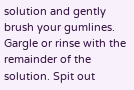solution and gently brush your gumlines. Gargle or rinse with the remainder of the solution. Spit out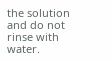the solution and do not rinse with water.